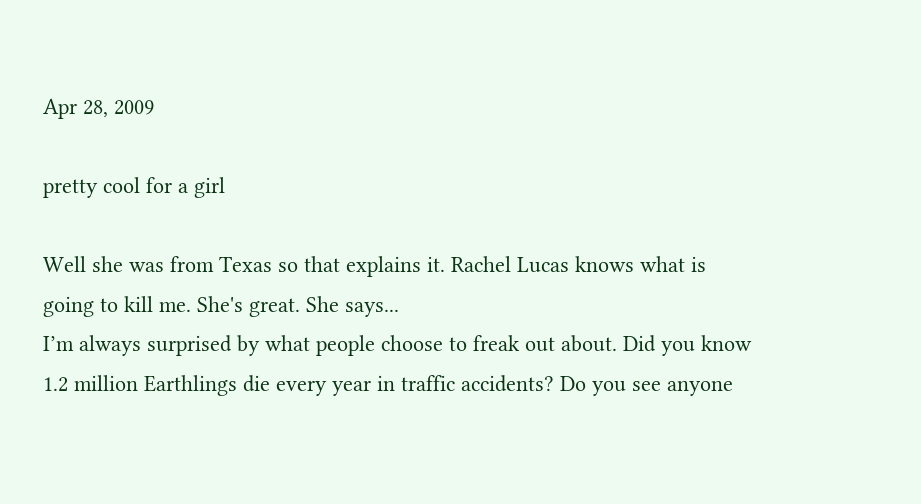Apr 28, 2009

pretty cool for a girl

Well she was from Texas so that explains it. Rachel Lucas knows what is going to kill me. She's great. She says...
I’m always surprised by what people choose to freak out about. Did you know 1.2 million Earthlings die every year in traffic accidents? Do you see anyone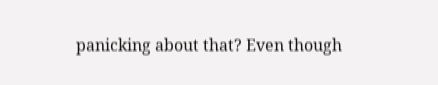panicking about that? Even though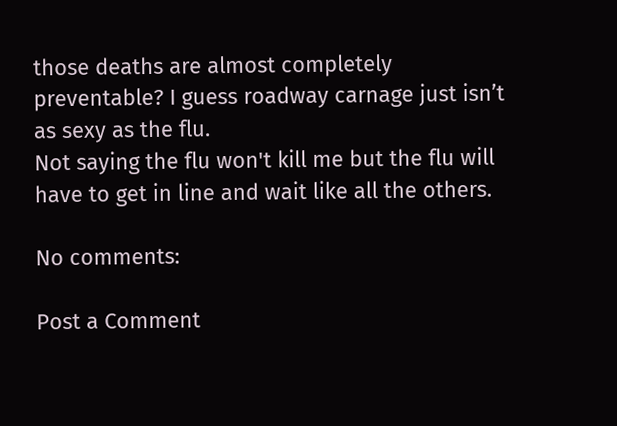those deaths are almost completely preventable? I guess roadway carnage just isn’t as sexy as the flu.
Not saying the flu won't kill me but the flu will have to get in line and wait like all the others.

No comments:

Post a Comment